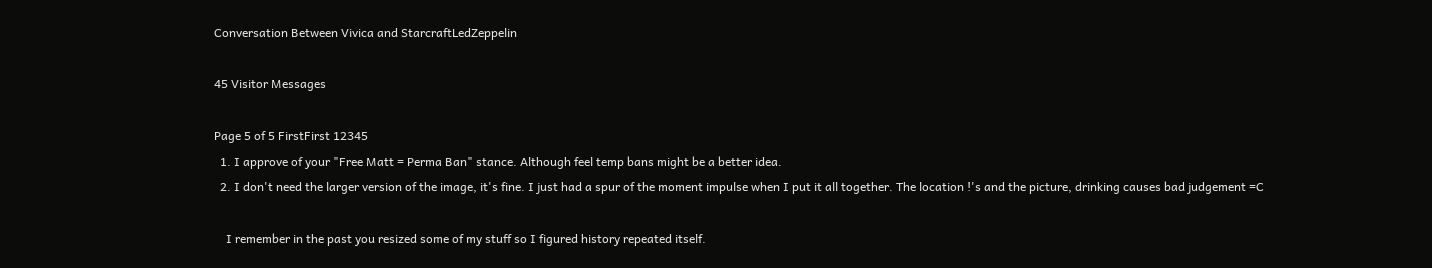Conversation Between Vivica and StarcraftLedZeppelin

45 Visitor Messages

Page 5 of 5 FirstFirst 12345
  1. I approve of your "Free Matt = Perma Ban" stance. Although feel temp bans might be a better idea.
  2. I don't need the larger version of the image, it's fine. I just had a spur of the moment impulse when I put it all together. The location !'s and the picture, drinking causes bad judgement =C

    I remember in the past you resized some of my stuff so I figured history repeated itself.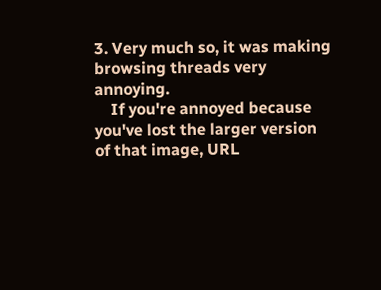3. Very much so, it was making browsing threads very annoying.
    If you're annoyed because you've lost the larger version of that image, URL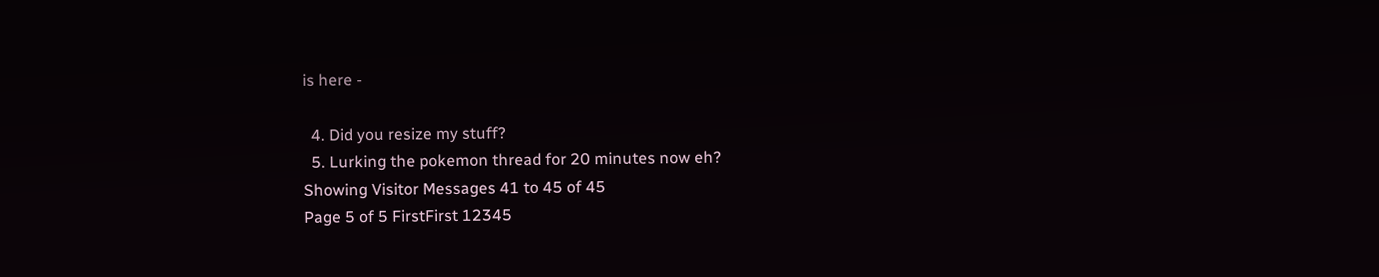is here -

  4. Did you resize my stuff?
  5. Lurking the pokemon thread for 20 minutes now eh?
Showing Visitor Messages 41 to 45 of 45
Page 5 of 5 FirstFirst 12345